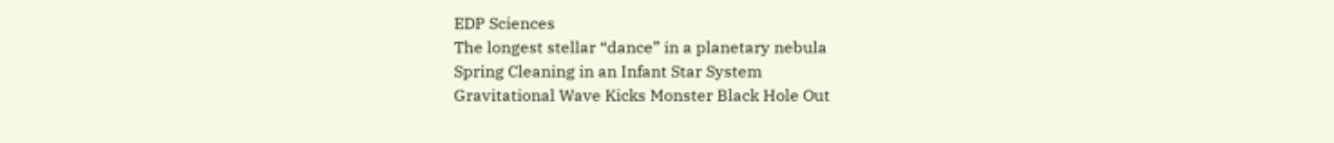EDP Sciences
The longest stellar “dance” in a planetary nebula
Spring Cleaning in an Infant Star System
Gravitational Wave Kicks Monster Black Hole Out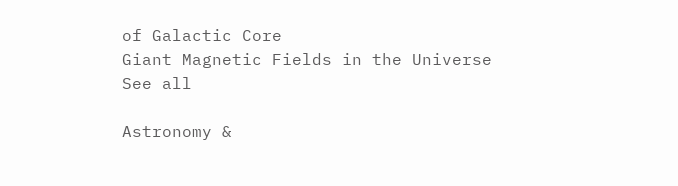of Galactic Core
Giant Magnetic Fields in the Universe
See all

Astronomy &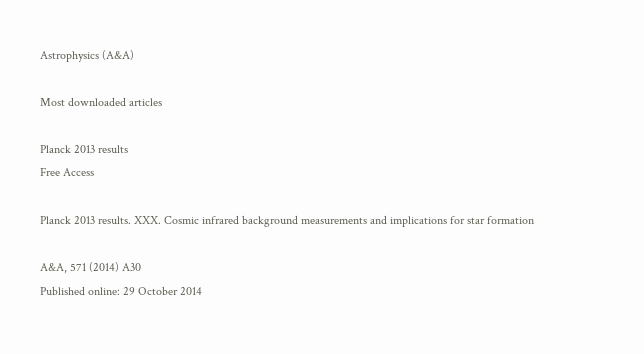Astrophysics (A&A)

Most downloaded articles

Planck 2013 results
Free Access

Planck 2013 results. XXX. Cosmic infrared background measurements and implications for star formation

A&A, 571 (2014) A30
Published online: 29 October 2014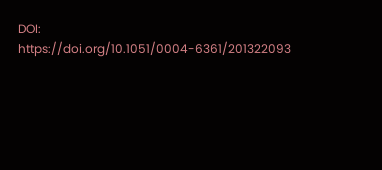DOI: https://doi.org/10.1051/0004-6361/201322093